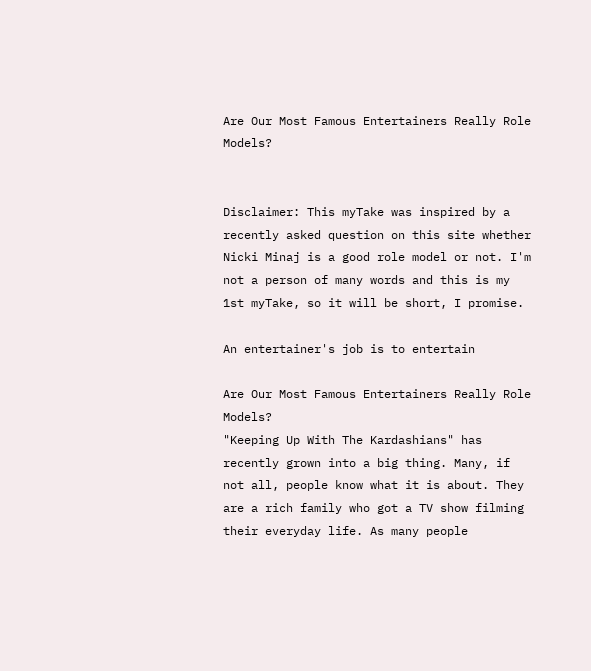Are Our Most Famous Entertainers Really Role Models?


Disclaimer: This myTake was inspired by a recently asked question on this site whether Nicki Minaj is a good role model or not. I'm not a person of many words and this is my 1st myTake, so it will be short, I promise.

An entertainer's job is to entertain

Are Our Most Famous Entertainers Really Role Models?
"Keeping Up With The Kardashians" has recently grown into a big thing. Many, if not all, people know what it is about. They are a rich family who got a TV show filming their everyday life. As many people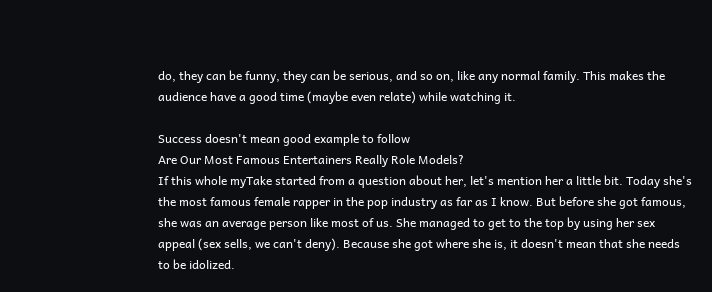do, they can be funny, they can be serious, and so on, like any normal family. This makes the audience have a good time (maybe even relate) while watching it.

Success doesn't mean good example to follow
Are Our Most Famous Entertainers Really Role Models?
If this whole myTake started from a question about her, let's mention her a little bit. Today she's the most famous female rapper in the pop industry as far as I know. But before she got famous, she was an average person like most of us. She managed to get to the top by using her sex appeal (sex sells, we can't deny). Because she got where she is, it doesn't mean that she needs to be idolized.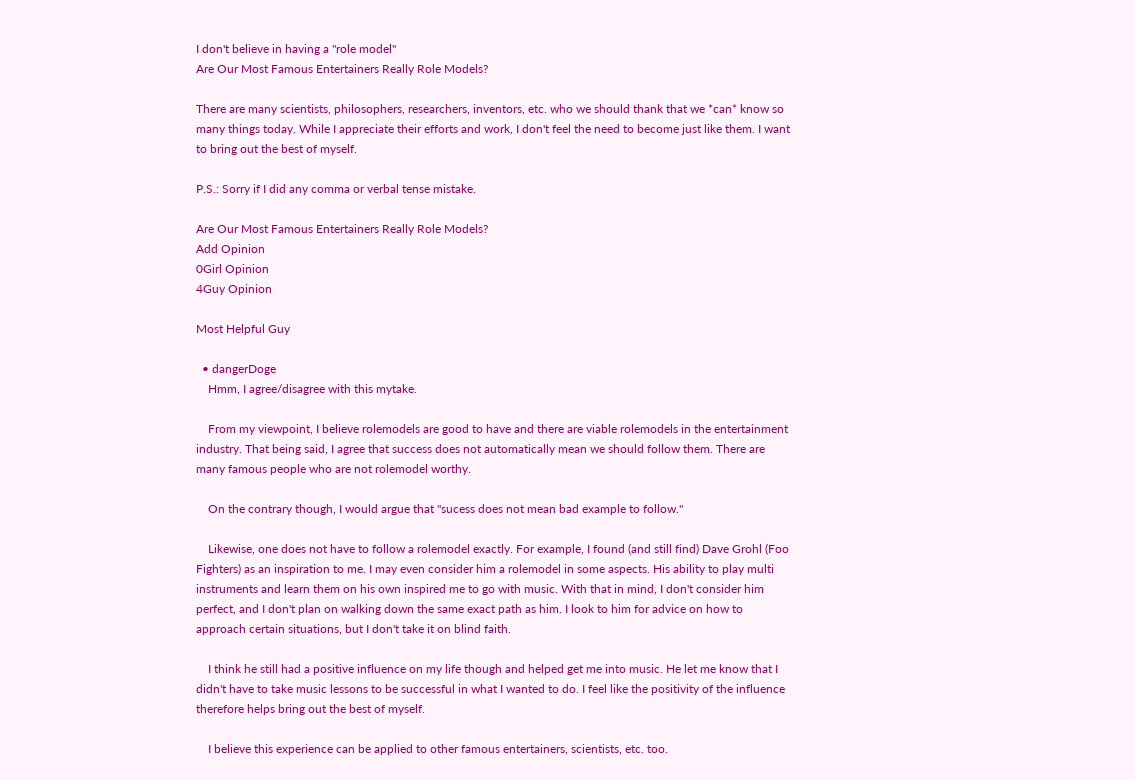I don't believe in having a "role model"
Are Our Most Famous Entertainers Really Role Models?

There are many scientists, philosophers, researchers, inventors, etc. who we should thank that we *can* know so many things today. While I appreciate their efforts and work, I don't feel the need to become just like them. I want to bring out the best of myself.

P.S.: Sorry if I did any comma or verbal tense mistake.

Are Our Most Famous Entertainers Really Role Models?
Add Opinion
0Girl Opinion
4Guy Opinion

Most Helpful Guy

  • dangerDoge
    Hmm, I agree/disagree with this mytake.

    From my viewpoint, I believe rolemodels are good to have and there are viable rolemodels in the entertainment industry. That being said, I agree that success does not automatically mean we should follow them. There are many famous people who are not rolemodel worthy.

    On the contrary though, I would argue that "sucess does not mean bad example to follow."

    Likewise, one does not have to follow a rolemodel exactly. For example, I found (and still find) Dave Grohl (Foo Fighters) as an inspiration to me. I may even consider him a rolemodel in some aspects. His ability to play multi instruments and learn them on his own inspired me to go with music. With that in mind, I don't consider him perfect, and I don't plan on walking down the same exact path as him. I look to him for advice on how to approach certain situations, but I don't take it on blind faith.

    I think he still had a positive influence on my life though and helped get me into music. He let me know that I didn't have to take music lessons to be successful in what I wanted to do. I feel like the positivity of the influence therefore helps bring out the best of myself.

    I believe this experience can be applied to other famous entertainers, scientists, etc. too.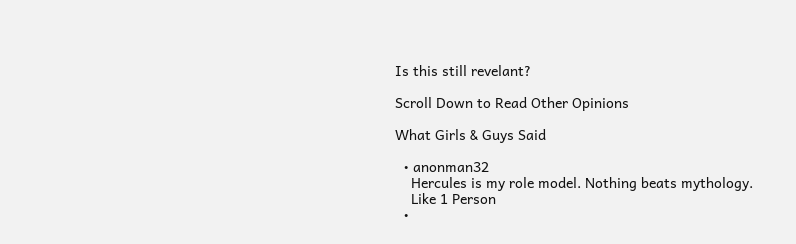Is this still revelant?

Scroll Down to Read Other Opinions

What Girls & Guys Said

  • anonman32
    Hercules is my role model. Nothing beats mythology.
    Like 1 Person
  •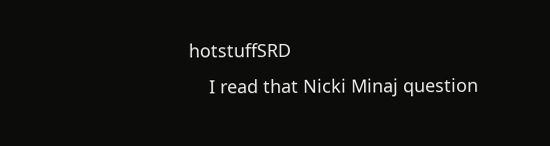hotstuffSRD
    I read that Nicki Minaj question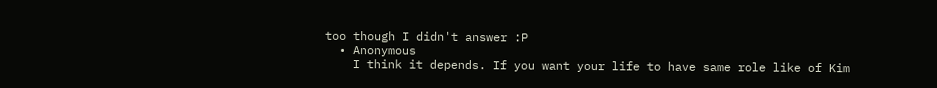too though I didn't answer :P
  • Anonymous
    I think it depends. If you want your life to have same role like of Kim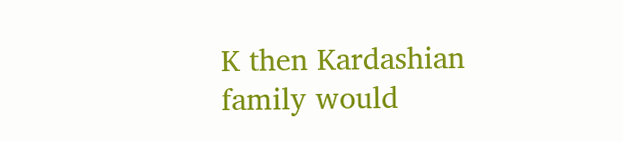K then Kardashian family would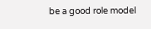be a good role model